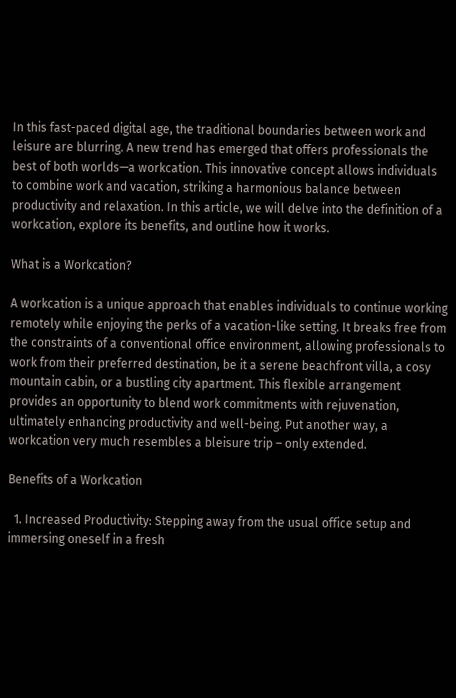In this fast-paced digital age, the traditional boundaries between work and leisure are blurring. A new trend has emerged that offers professionals the best of both worlds—a workcation. This innovative concept allows individuals to combine work and vacation, striking a harmonious balance between productivity and relaxation. In this article, we will delve into the definition of a workcation, explore its benefits, and outline how it works.

What is a Workcation?

A workcation is a unique approach that enables individuals to continue working remotely while enjoying the perks of a vacation-like setting. It breaks free from the constraints of a conventional office environment, allowing professionals to work from their preferred destination, be it a serene beachfront villa, a cosy mountain cabin, or a bustling city apartment. This flexible arrangement provides an opportunity to blend work commitments with rejuvenation, ultimately enhancing productivity and well-being. Put another way, a workcation very much resembles a bleisure trip – only extended.

Benefits of a Workcation

  1. Increased Productivity: Stepping away from the usual office setup and immersing oneself in a fresh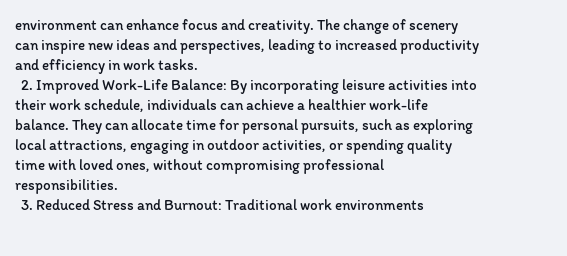environment can enhance focus and creativity. The change of scenery can inspire new ideas and perspectives, leading to increased productivity and efficiency in work tasks.
  2. Improved Work-Life Balance: By incorporating leisure activities into their work schedule, individuals can achieve a healthier work-life balance. They can allocate time for personal pursuits, such as exploring local attractions, engaging in outdoor activities, or spending quality time with loved ones, without compromising professional responsibilities.
  3. Reduced Stress and Burnout: Traditional work environments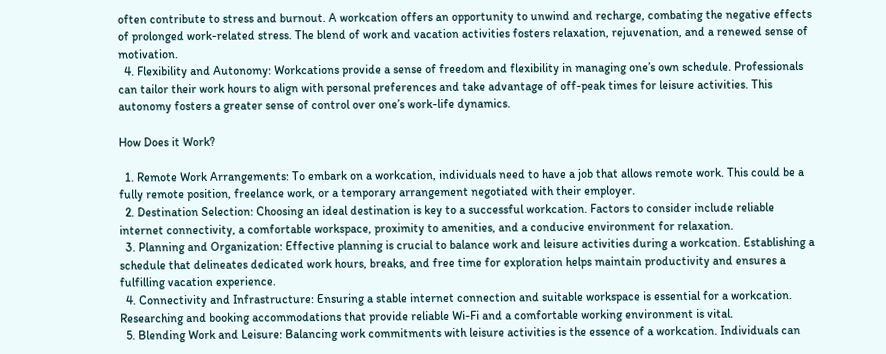often contribute to stress and burnout. A workcation offers an opportunity to unwind and recharge, combating the negative effects of prolonged work-related stress. The blend of work and vacation activities fosters relaxation, rejuvenation, and a renewed sense of motivation.
  4. Flexibility and Autonomy: Workcations provide a sense of freedom and flexibility in managing one’s own schedule. Professionals can tailor their work hours to align with personal preferences and take advantage of off-peak times for leisure activities. This autonomy fosters a greater sense of control over one’s work-life dynamics.

How Does it Work?

  1. Remote Work Arrangements: To embark on a workcation, individuals need to have a job that allows remote work. This could be a fully remote position, freelance work, or a temporary arrangement negotiated with their employer.
  2. Destination Selection: Choosing an ideal destination is key to a successful workcation. Factors to consider include reliable internet connectivity, a comfortable workspace, proximity to amenities, and a conducive environment for relaxation.
  3. Planning and Organization: Effective planning is crucial to balance work and leisure activities during a workcation. Establishing a schedule that delineates dedicated work hours, breaks, and free time for exploration helps maintain productivity and ensures a fulfilling vacation experience.
  4. Connectivity and Infrastructure: Ensuring a stable internet connection and suitable workspace is essential for a workcation. Researching and booking accommodations that provide reliable Wi-Fi and a comfortable working environment is vital.
  5. Blending Work and Leisure: Balancing work commitments with leisure activities is the essence of a workcation. Individuals can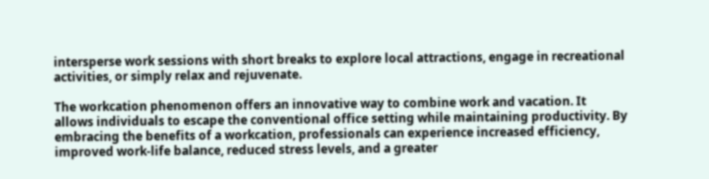intersperse work sessions with short breaks to explore local attractions, engage in recreational activities, or simply relax and rejuvenate.

The workcation phenomenon offers an innovative way to combine work and vacation. It allows individuals to escape the conventional office setting while maintaining productivity. By embracing the benefits of a workcation, professionals can experience increased efficiency, improved work-life balance, reduced stress levels, and a greater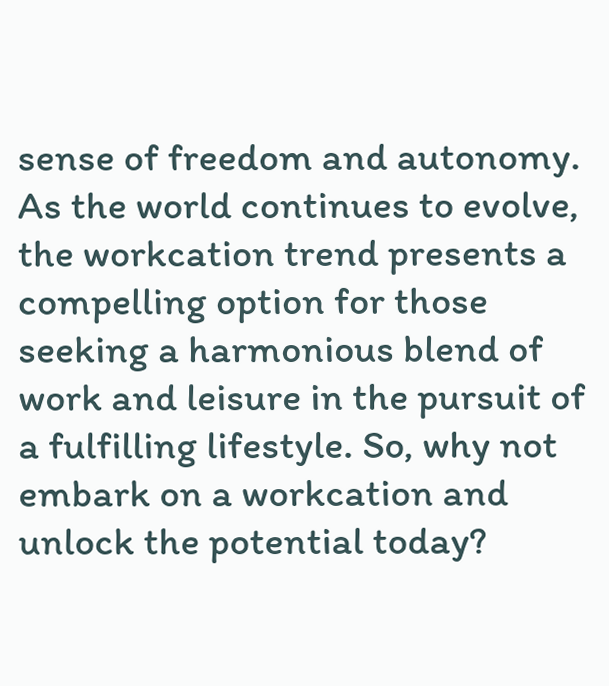sense of freedom and autonomy. As the world continues to evolve, the workcation trend presents a compelling option for those seeking a harmonious blend of work and leisure in the pursuit of a fulfilling lifestyle. So, why not embark on a workcation and unlock the potential today?